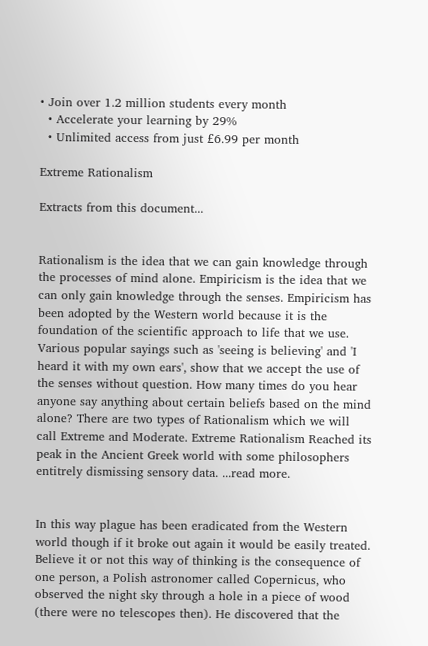• Join over 1.2 million students every month
  • Accelerate your learning by 29%
  • Unlimited access from just £6.99 per month

Extreme Rationalism

Extracts from this document...


Rationalism is the idea that we can gain knowledge through the processes of mind alone. Empiricism is the idea that we can only gain knowledge through the senses. Empiricism has been adopted by the Western world because it is the foundation of the scientific approach to life that we use. Various popular sayings such as 'seeing is believing' and 'I heard it with my own ears', show that we accept the use of the senses without question. How many times do you hear anyone say anything about certain beliefs based on the mind alone? There are two types of Rationalism which we will call Extreme and Moderate. Extreme Rationalism Reached its peak in the Ancient Greek world with some philosophers entitrely dismissing sensory data. ...read more.


In this way plague has been eradicated from the Western world though if it broke out again it would be easily treated. Believe it or not this way of thinking is the consequence of one person, a Polish astronomer called Copernicus, who observed the night sky through a hole in a piece of wood (there were no telescopes then). He discovered that the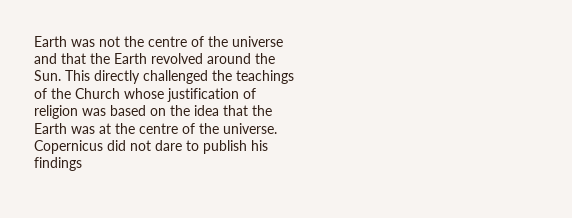Earth was not the centre of the universe and that the Earth revolved around the Sun. This directly challenged the teachings of the Church whose justification of religion was based on the idea that the Earth was at the centre of the universe. Copernicus did not dare to publish his findings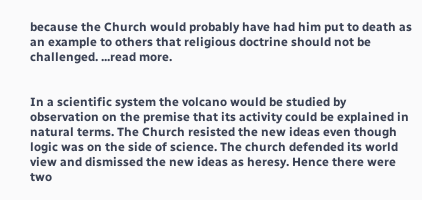because the Church would probably have had him put to death as an example to others that religious doctrine should not be challenged. ...read more.


In a scientific system the volcano would be studied by observation on the premise that its activity could be explained in natural terms. The Church resisted the new ideas even though logic was on the side of science. The church defended its world view and dismissed the new ideas as heresy. Hence there were two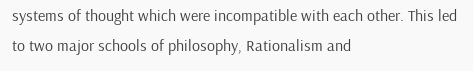systems of thought which were incompatible with each other. This led to two major schools of philosophy, Rationalism and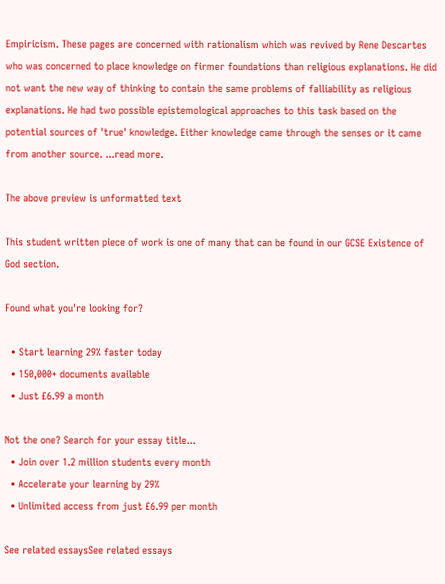Empiricism. These pages are concerned with rationalism which was revived by Rene Descartes who was concerned to place knowledge on firmer foundations than religious explanations. He did not want the new way of thinking to contain the same problems of falliability as religious explanations. He had two possible epistemological approaches to this task based on the potential sources of 'true' knowledge. Either knowledge came through the senses or it came from another source. ...read more.

The above preview is unformatted text

This student written piece of work is one of many that can be found in our GCSE Existence of God section.

Found what you're looking for?

  • Start learning 29% faster today
  • 150,000+ documents available
  • Just £6.99 a month

Not the one? Search for your essay title...
  • Join over 1.2 million students every month
  • Accelerate your learning by 29%
  • Unlimited access from just £6.99 per month

See related essaysSee related essays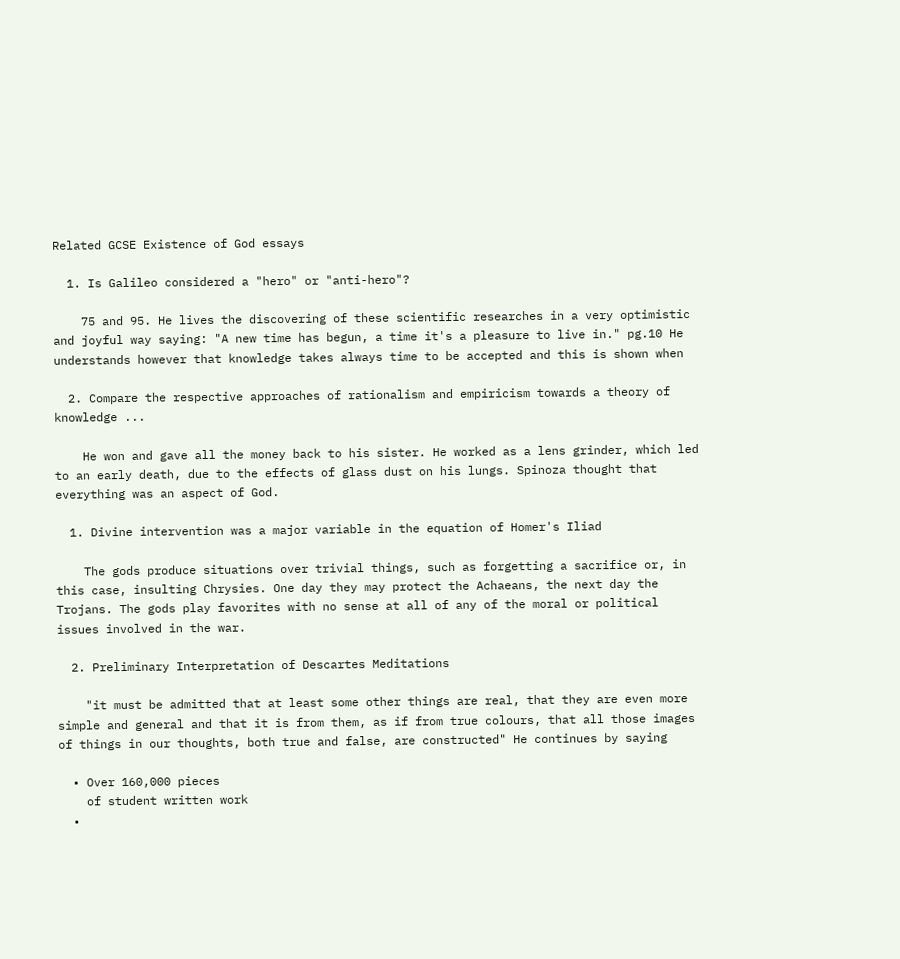Related GCSE Existence of God essays

  1. Is Galileo considered a "hero" or "anti-hero"?

    75 and 95. He lives the discovering of these scientific researches in a very optimistic and joyful way saying: "A new time has begun, a time it's a pleasure to live in." pg.10 He understands however that knowledge takes always time to be accepted and this is shown when

  2. Compare the respective approaches of rationalism and empiricism towards a theory of knowledge ...

    He won and gave all the money back to his sister. He worked as a lens grinder, which led to an early death, due to the effects of glass dust on his lungs. Spinoza thought that everything was an aspect of God.

  1. Divine intervention was a major variable in the equation of Homer's Iliad

    The gods produce situations over trivial things, such as forgetting a sacrifice or, in this case, insulting Chrysies. One day they may protect the Achaeans, the next day the Trojans. The gods play favorites with no sense at all of any of the moral or political issues involved in the war.

  2. Preliminary Interpretation of Descartes Meditations

    "it must be admitted that at least some other things are real, that they are even more simple and general and that it is from them, as if from true colours, that all those images of things in our thoughts, both true and false, are constructed" He continues by saying

  • Over 160,000 pieces
    of student written work
  •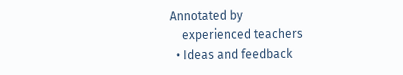Annotated by
    experienced teachers
  • Ideas and feedback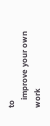to
    improve your own work